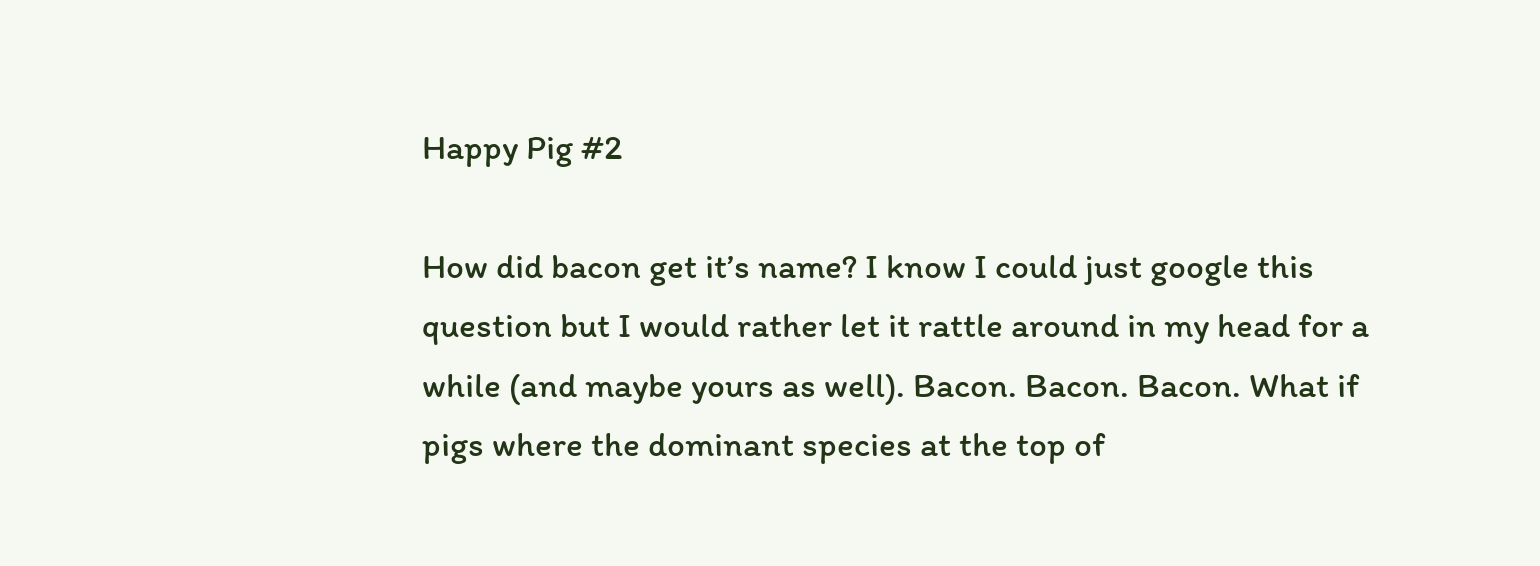Happy Pig #2

How did bacon get it’s name? I know I could just google this question but I would rather let it rattle around in my head for a while (and maybe yours as well). Bacon. Bacon. Bacon. What if pigs where the dominant species at the top of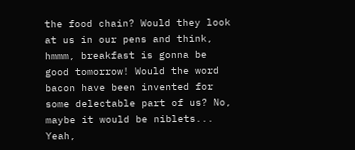the food chain? Would they look at us in our pens and think, hmmm, breakfast is gonna be good tomorrow! Would the word bacon have been invented for some delectable part of us? No, maybe it would be niblets... Yeah,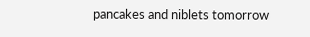pancakes and niblets tomorrow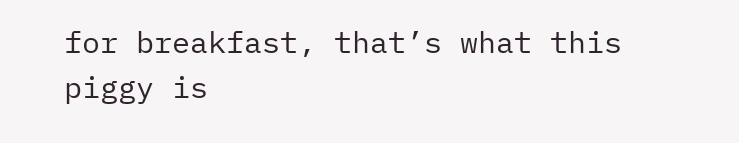for breakfast, that’s what this piggy is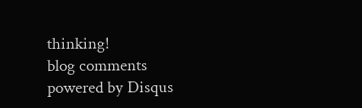thinking!
blog comments powered by Disqus